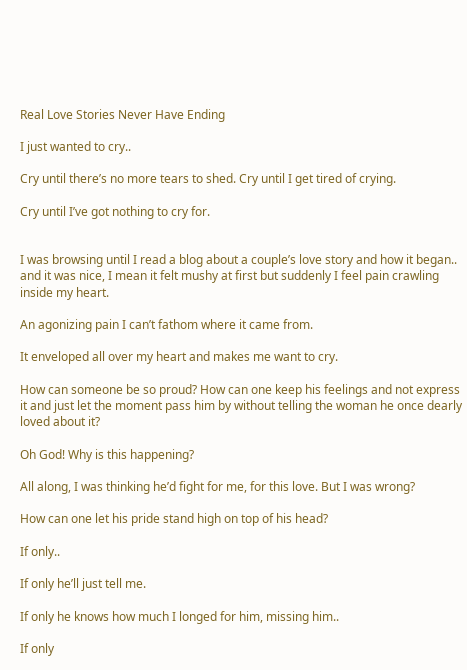Real Love Stories Never Have Ending

I just wanted to cry..

Cry until there’s no more tears to shed. Cry until I get tired of crying.

Cry until I’ve got nothing to cry for.


I was browsing until I read a blog about a couple’s love story and how it began.. and it was nice, I mean it felt mushy at first but suddenly I feel pain crawling inside my heart.

An agonizing pain I can’t fathom where it came from.

It enveloped all over my heart and makes me want to cry.

How can someone be so proud? How can one keep his feelings and not express it and just let the moment pass him by without telling the woman he once dearly loved about it?

Oh God! Why is this happening?

All along, I was thinking he’d fight for me, for this love. But I was wrong?

How can one let his pride stand high on top of his head?

If only..

If only he’ll just tell me.

If only he knows how much I longed for him, missing him..

If only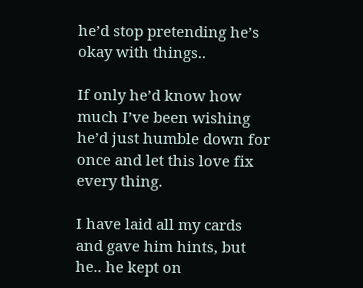he’d stop pretending he’s okay with things..

If only he’d know how much I’ve been wishing he’d just humble down for once and let this love fix every thing.

I have laid all my cards and gave him hints, but he.. he kept on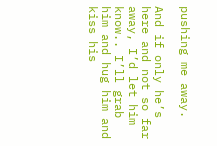pushing me away.

And if only he’s here and not so far away, I’d let him know.. I’ll grab him and hug him and kiss his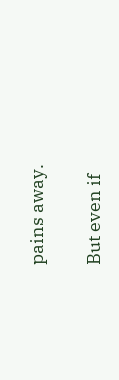pains away.

But even if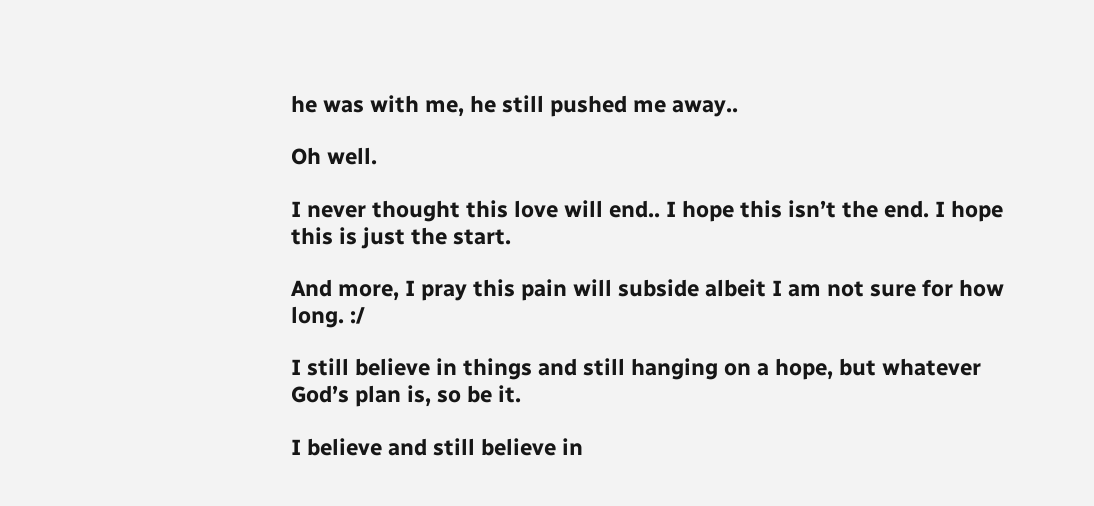he was with me, he still pushed me away..

Oh well.

I never thought this love will end.. I hope this isn’t the end. I hope this is just the start.

And more, I pray this pain will subside albeit I am not sure for how long. :/

I still believe in things and still hanging on a hope, but whatever God’s plan is, so be it.

I believe and still believe in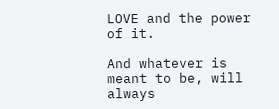LOVE and the power of it.

And whatever is meant to be, will always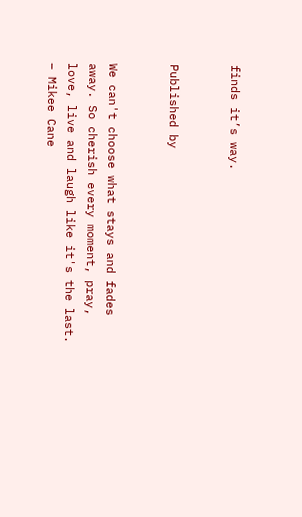finds it’s way.


Published by


We can't choose what stays and fades away. So cherish every moment, pray, love, live and laugh like it's the last. – Mikee Cane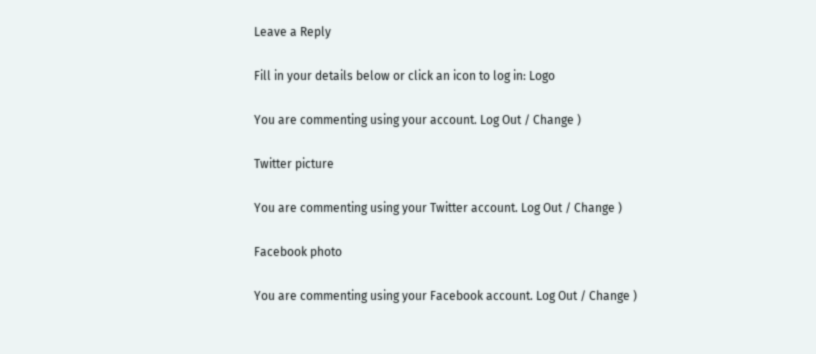Leave a Reply

Fill in your details below or click an icon to log in: Logo

You are commenting using your account. Log Out / Change )

Twitter picture

You are commenting using your Twitter account. Log Out / Change )

Facebook photo

You are commenting using your Facebook account. Log Out / Change )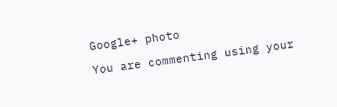Google+ photo

You are commenting using your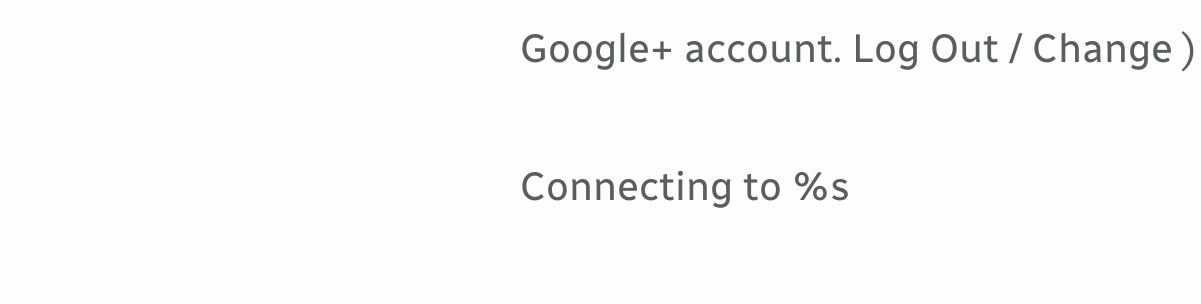Google+ account. Log Out / Change )

Connecting to %s